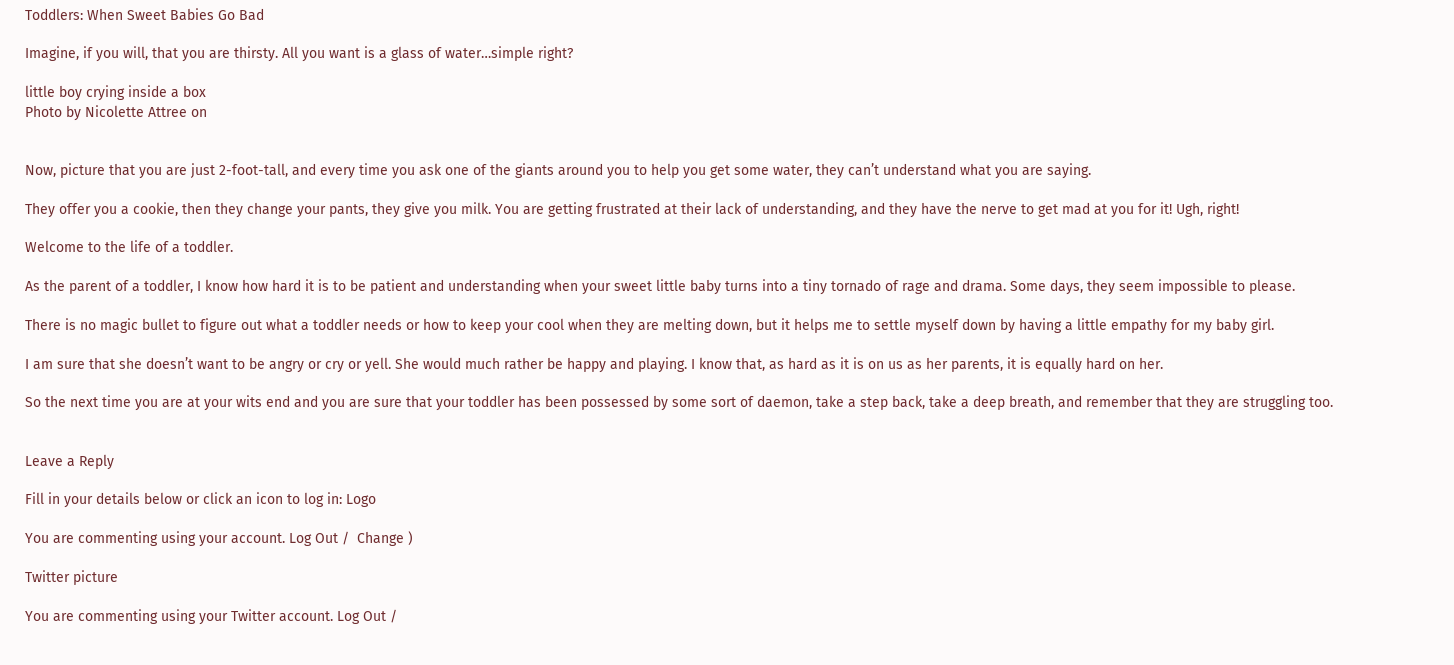Toddlers: When Sweet Babies Go Bad

Imagine, if you will, that you are thirsty. All you want is a glass of water…simple right?

little boy crying inside a box
Photo by Nicolette Attree on


Now, picture that you are just 2-foot-tall, and every time you ask one of the giants around you to help you get some water, they can’t understand what you are saying.

They offer you a cookie, then they change your pants, they give you milk. You are getting frustrated at their lack of understanding, and they have the nerve to get mad at you for it! Ugh, right!

Welcome to the life of a toddler.

As the parent of a toddler, I know how hard it is to be patient and understanding when your sweet little baby turns into a tiny tornado of rage and drama. Some days, they seem impossible to please.

There is no magic bullet to figure out what a toddler needs or how to keep your cool when they are melting down, but it helps me to settle myself down by having a little empathy for my baby girl.

I am sure that she doesn’t want to be angry or cry or yell. She would much rather be happy and playing. I know that, as hard as it is on us as her parents, it is equally hard on her.

So the next time you are at your wits end and you are sure that your toddler has been possessed by some sort of daemon, take a step back, take a deep breath, and remember that they are struggling too.


Leave a Reply

Fill in your details below or click an icon to log in: Logo

You are commenting using your account. Log Out /  Change )

Twitter picture

You are commenting using your Twitter account. Log Out /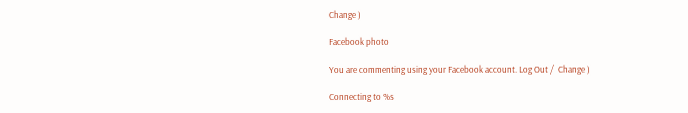Change )

Facebook photo

You are commenting using your Facebook account. Log Out /  Change )

Connecting to %s